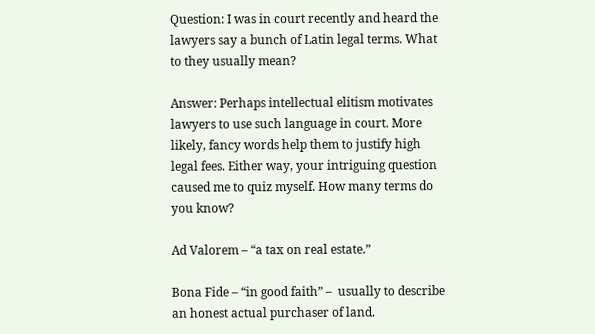Question: I was in court recently and heard the lawyers say a bunch of Latin legal terms. What to they usually mean?

Answer: Perhaps intellectual elitism motivates lawyers to use such language in court. More likely, fancy words help them to justify high legal fees. Either way, your intriguing question caused me to quiz myself. How many terms do you know?

Ad Valorem – “a tax on real estate.”

Bona Fide – “in good faith” –  usually to describe an honest actual purchaser of land.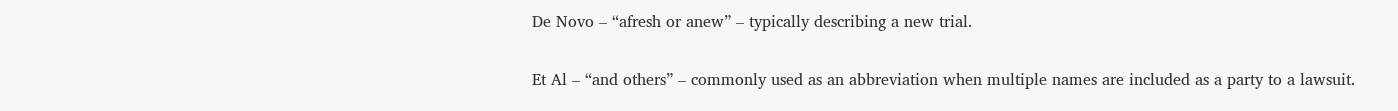De Novo – “afresh or anew” – typically describing a new trial.

Et Al – “and others” – commonly used as an abbreviation when multiple names are included as a party to a lawsuit.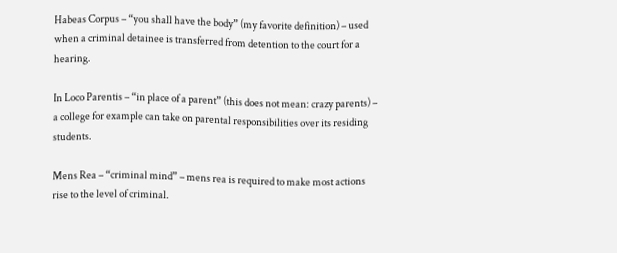Habeas Corpus – “you shall have the body” (my favorite definition) – used when a criminal detainee is transferred from detention to the court for a hearing.

In Loco Parentis – “in place of a parent” (this does not mean: crazy parents) – a college for example can take on parental responsibilities over its residing students.

Mens Rea – “criminal mind” – mens rea is required to make most actions rise to the level of criminal.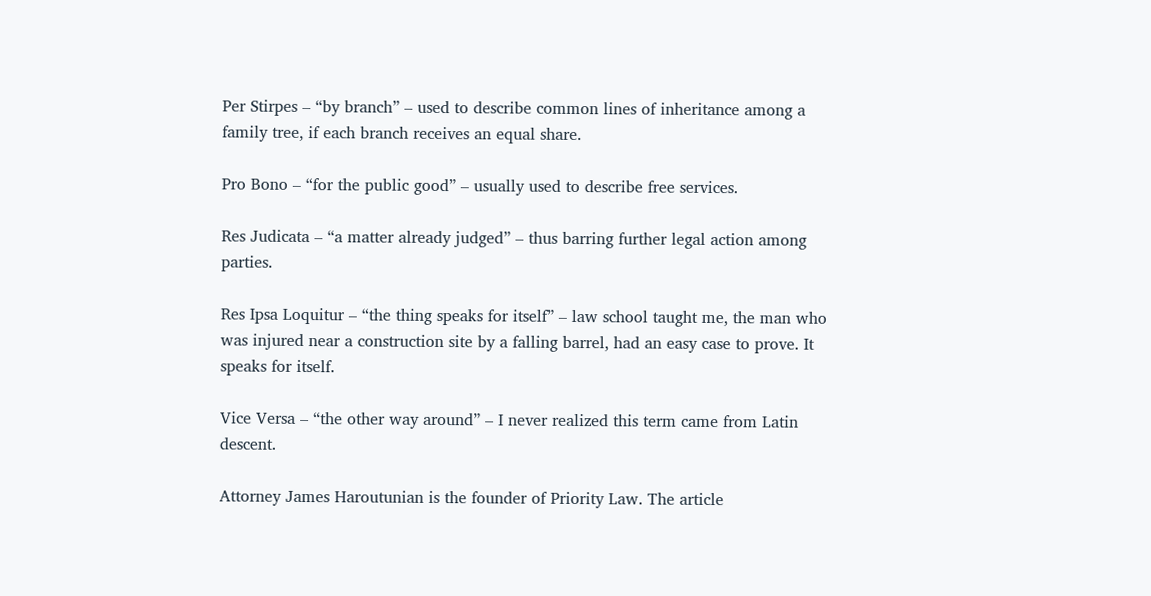Per Stirpes – “by branch” – used to describe common lines of inheritance among a family tree, if each branch receives an equal share.

Pro Bono – “for the public good” – usually used to describe free services.

Res Judicata – “a matter already judged” – thus barring further legal action among parties.

Res Ipsa Loquitur – “the thing speaks for itself” – law school taught me, the man who was injured near a construction site by a falling barrel, had an easy case to prove. It speaks for itself.

Vice Versa – “the other way around” – I never realized this term came from Latin descent.

Attorney James Haroutunian is the founder of Priority Law. The article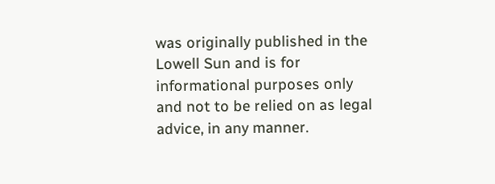was originally published in the Lowell Sun and is for informational purposes only and not to be relied on as legal advice, in any manner.